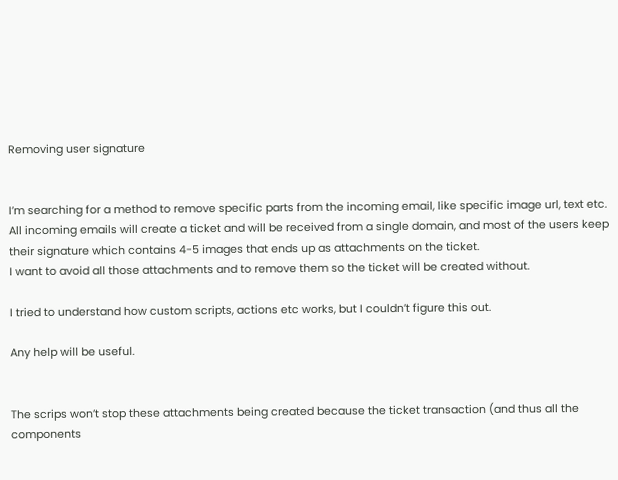Removing user signature


I’m searching for a method to remove specific parts from the incoming email, like specific image url, text etc.
All incoming emails will create a ticket and will be received from a single domain, and most of the users keep their signature which contains 4-5 images that ends up as attachments on the ticket.
I want to avoid all those attachments and to remove them so the ticket will be created without.

I tried to understand how custom scripts, actions etc works, but I couldn’t figure this out.

Any help will be useful.


The scrips won’t stop these attachments being created because the ticket transaction (and thus all the components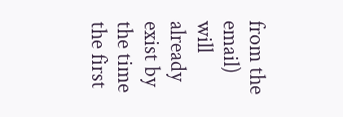from the email) will already exist by the time the first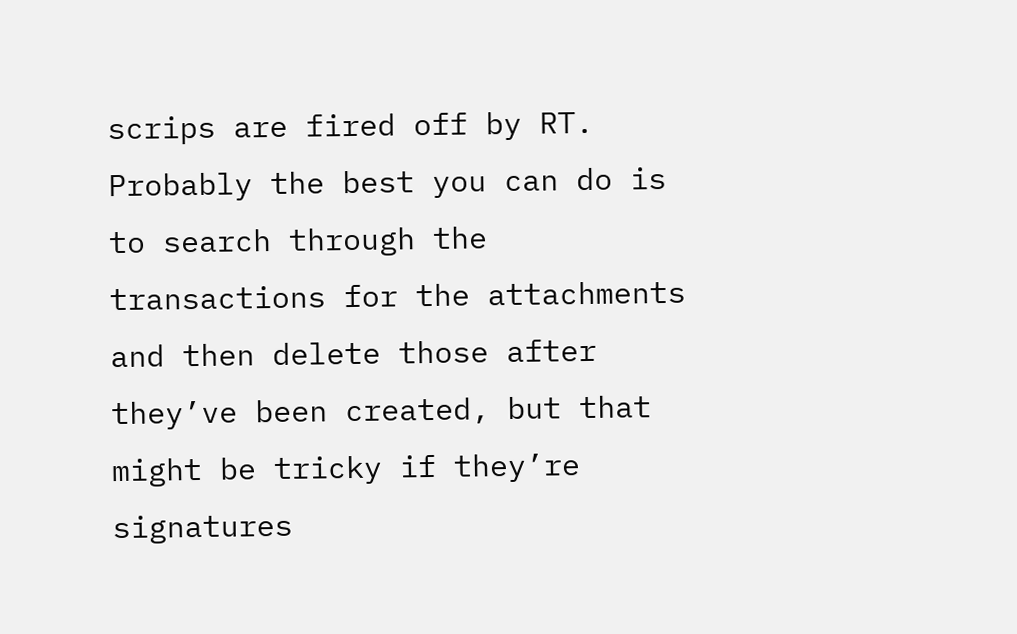scrips are fired off by RT. Probably the best you can do is to search through the transactions for the attachments and then delete those after they’ve been created, but that might be tricky if they’re signatures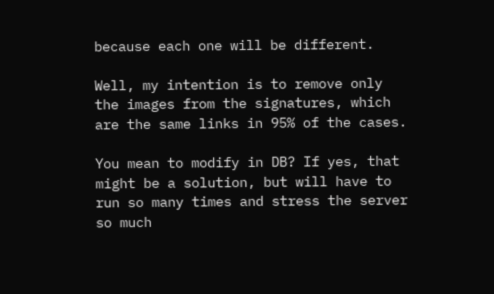because each one will be different.

Well, my intention is to remove only the images from the signatures, which are the same links in 95% of the cases.

You mean to modify in DB? If yes, that might be a solution, but will have to run so many times and stress the server so much